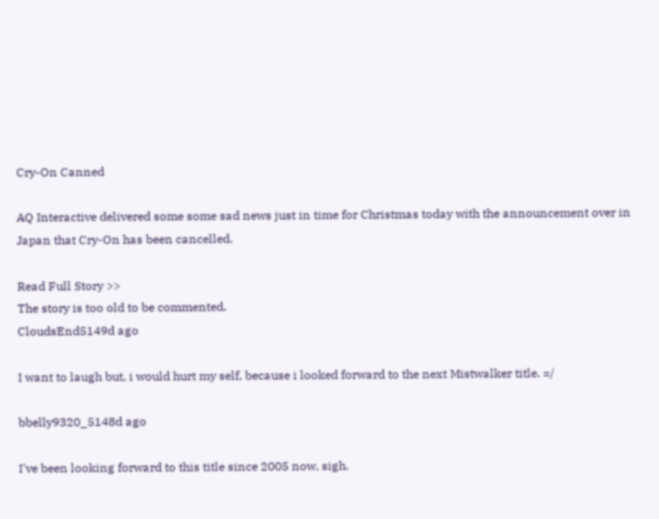Cry-On Canned

AQ Interactive delivered some some sad news just in time for Christmas today with the announcement over in Japan that Cry-On has been cancelled.

Read Full Story >>
The story is too old to be commented.
CloudsEnd5149d ago

I want to laugh but, i would hurt my self, because i looked forward to the next Mistwalker title. =/

bbelly9320_5148d ago

I've been looking forward to this title since 2005 now, sigh.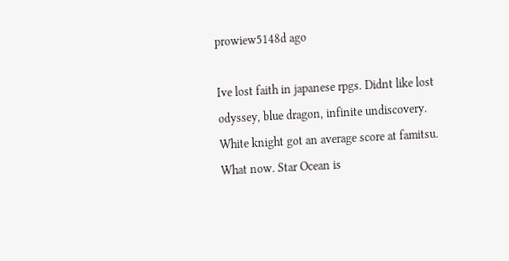prowiew5148d ago

Ive lost faith in japanese rpgs. Didnt like lost odyssey, blue dragon, infinite undiscovery. White knight got an average score at famitsu. What now. Star Ocean is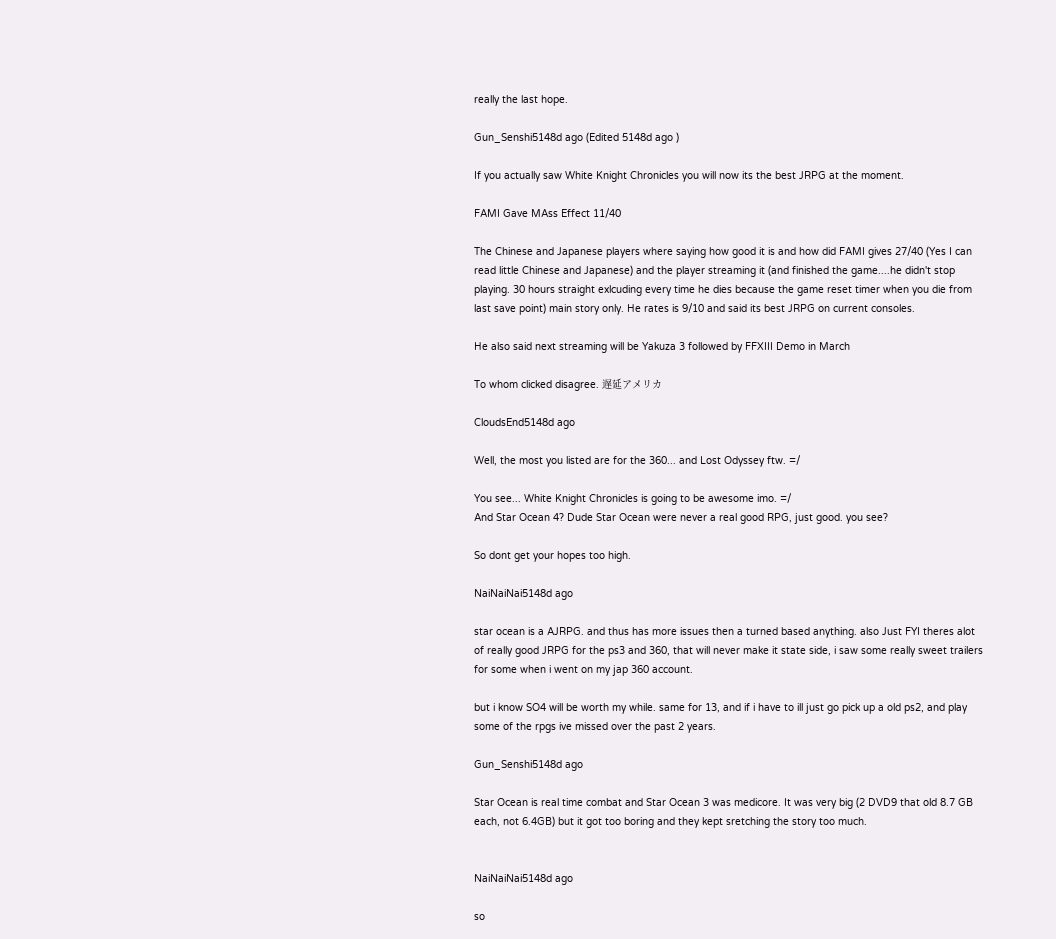really the last hope.

Gun_Senshi5148d ago (Edited 5148d ago )

If you actually saw White Knight Chronicles you will now its the best JRPG at the moment.

FAMI Gave MAss Effect 11/40

The Chinese and Japanese players where saying how good it is and how did FAMI gives 27/40 (Yes I can read little Chinese and Japanese) and the player streaming it (and finished the game....he didn't stop playing. 30 hours straight exlcuding every time he dies because the game reset timer when you die from last save point) main story only. He rates is 9/10 and said its best JRPG on current consoles.

He also said next streaming will be Yakuza 3 followed by FFXIII Demo in March

To whom clicked disagree. 遅延アメリカ

CloudsEnd5148d ago

Well, the most you listed are for the 360... and Lost Odyssey ftw. =/

You see... White Knight Chronicles is going to be awesome imo. =/
And Star Ocean 4? Dude Star Ocean were never a real good RPG, just good. you see?

So dont get your hopes too high.

NaiNaiNai5148d ago

star ocean is a AJRPG. and thus has more issues then a turned based anything. also Just FYI theres alot of really good JRPG for the ps3 and 360, that will never make it state side, i saw some really sweet trailers for some when i went on my jap 360 account.

but i know SO4 will be worth my while. same for 13, and if i have to ill just go pick up a old ps2, and play some of the rpgs ive missed over the past 2 years.

Gun_Senshi5148d ago

Star Ocean is real time combat and Star Ocean 3 was medicore. It was very big (2 DVD9 that old 8.7 GB each, not 6.4GB) but it got too boring and they kept sretching the story too much.


NaiNaiNai5148d ago

so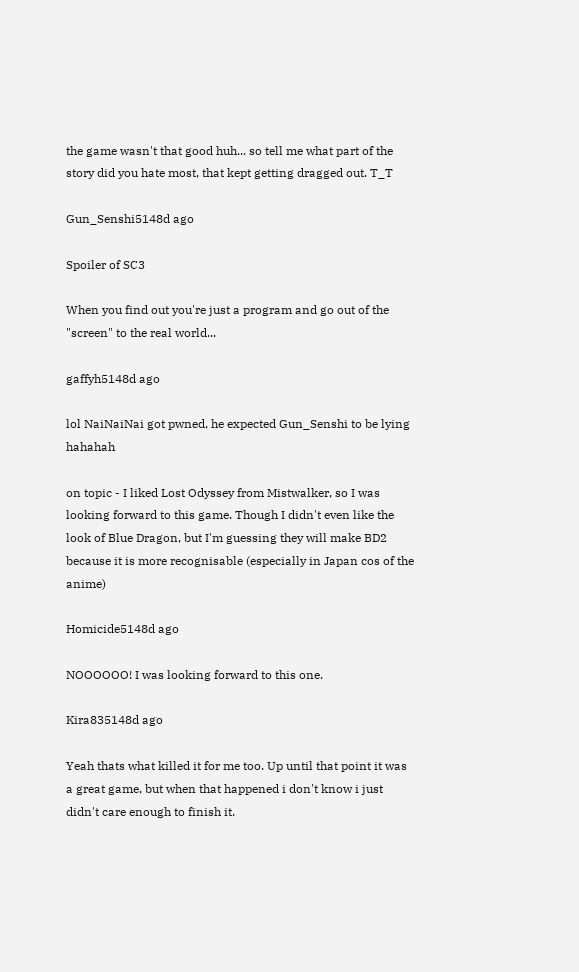the game wasn't that good huh... so tell me what part of the story did you hate most, that kept getting dragged out. T_T

Gun_Senshi5148d ago

Spoiler of SC3

When you find out you're just a program and go out of the "screen" to the real world...

gaffyh5148d ago

lol NaiNaiNai got pwned, he expected Gun_Senshi to be lying hahahah

on topic - I liked Lost Odyssey from Mistwalker, so I was looking forward to this game. Though I didn't even like the look of Blue Dragon, but I'm guessing they will make BD2 because it is more recognisable (especially in Japan cos of the anime)

Homicide5148d ago

NOOOOOO! I was looking forward to this one.

Kira835148d ago

Yeah thats what killed it for me too. Up until that point it was a great game, but when that happened i don't know i just didn't care enough to finish it.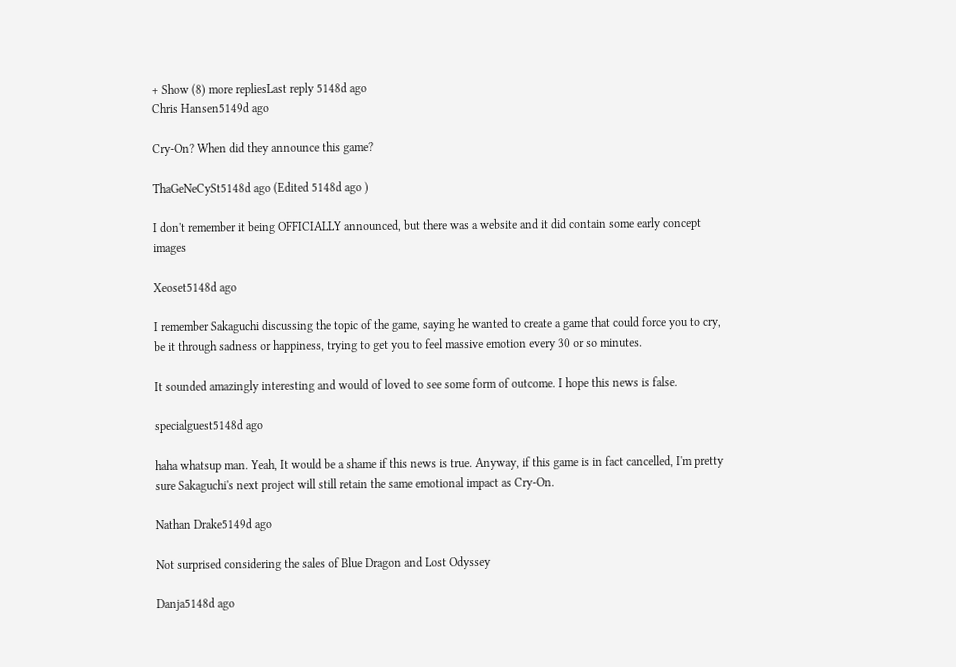+ Show (8) more repliesLast reply 5148d ago
Chris Hansen5149d ago

Cry-On? When did they announce this game?

ThaGeNeCySt5148d ago (Edited 5148d ago )

I don't remember it being OFFICIALLY announced, but there was a website and it did contain some early concept images

Xeoset5148d ago

I remember Sakaguchi discussing the topic of the game, saying he wanted to create a game that could force you to cry, be it through sadness or happiness, trying to get you to feel massive emotion every 30 or so minutes.

It sounded amazingly interesting and would of loved to see some form of outcome. I hope this news is false.

specialguest5148d ago

haha whatsup man. Yeah, It would be a shame if this news is true. Anyway, if this game is in fact cancelled, I'm pretty sure Sakaguchi's next project will still retain the same emotional impact as Cry-On.

Nathan Drake5149d ago

Not surprised considering the sales of Blue Dragon and Lost Odyssey

Danja5148d ago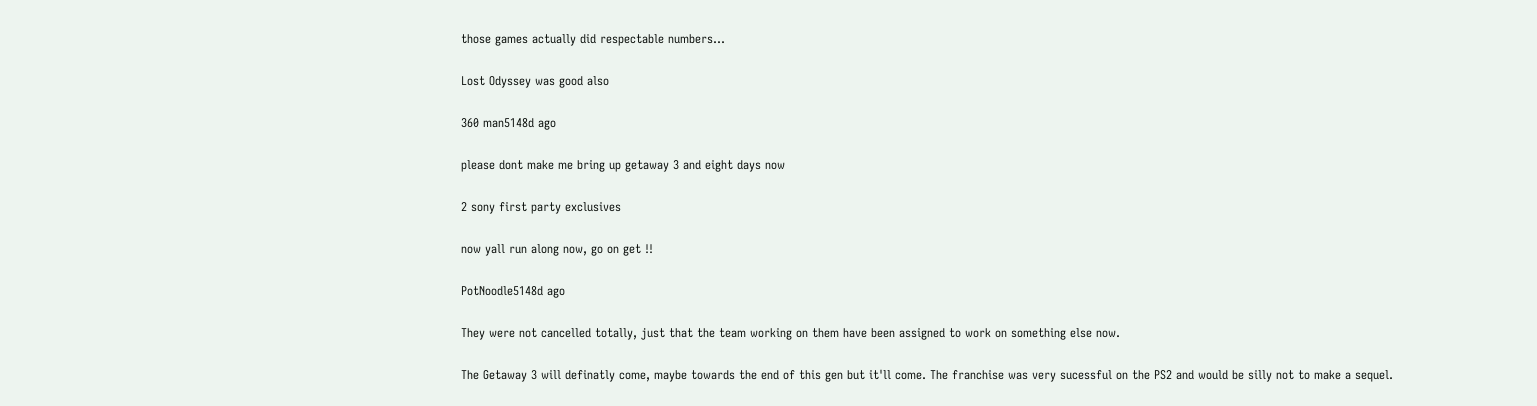those games actually did respectable numbers...

Lost Odyssey was good also

360 man5148d ago

please dont make me bring up getaway 3 and eight days now

2 sony first party exclusives

now yall run along now, go on get !!

PotNoodle5148d ago

They were not cancelled totally, just that the team working on them have been assigned to work on something else now.

The Getaway 3 will definatly come, maybe towards the end of this gen but it'll come. The franchise was very sucessful on the PS2 and would be silly not to make a sequel.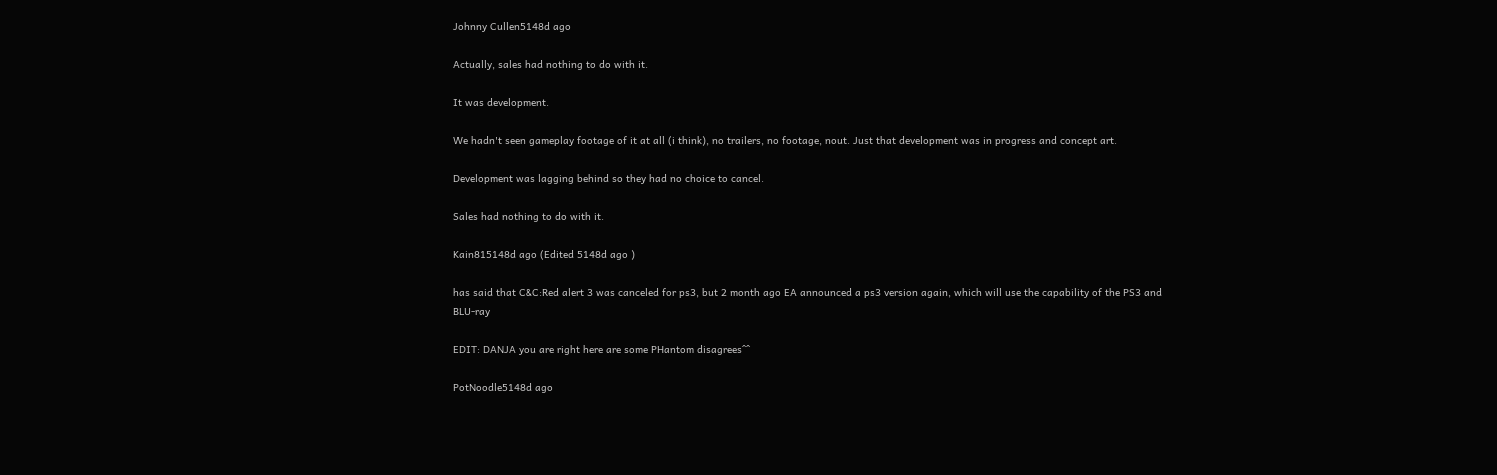Johnny Cullen5148d ago

Actually, sales had nothing to do with it.

It was development.

We hadn't seen gameplay footage of it at all (i think), no trailers, no footage, nout. Just that development was in progress and concept art.

Development was lagging behind so they had no choice to cancel.

Sales had nothing to do with it.

Kain815148d ago (Edited 5148d ago )

has said that C&C:Red alert 3 was canceled for ps3, but 2 month ago EA announced a ps3 version again, which will use the capability of the PS3 and BLU-ray

EDIT: DANJA you are right here are some PHantom disagrees^^

PotNoodle5148d ago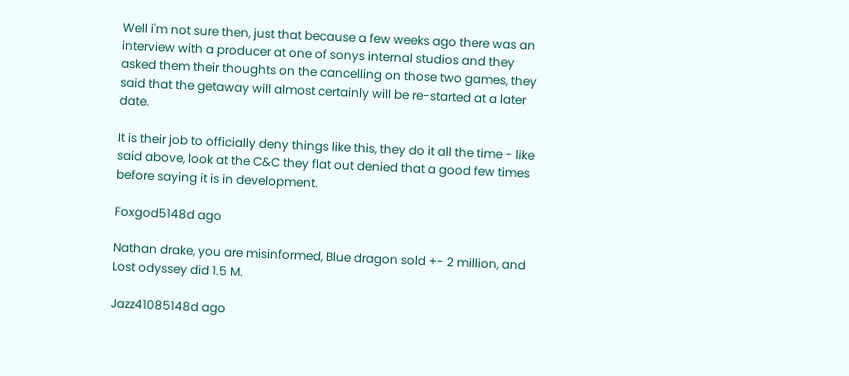Well i'm not sure then, just that because a few weeks ago there was an interview with a producer at one of sonys internal studios and they asked them their thoughts on the cancelling on those two games, they said that the getaway will almost certainly will be re-started at a later date.

It is their job to officially deny things like this, they do it all the time - like said above, look at the C&C they flat out denied that a good few times before saying it is in development.

Foxgod5148d ago

Nathan drake, you are misinformed, Blue dragon sold +- 2 million, and Lost odyssey did 1.5 M.

Jazz41085148d ago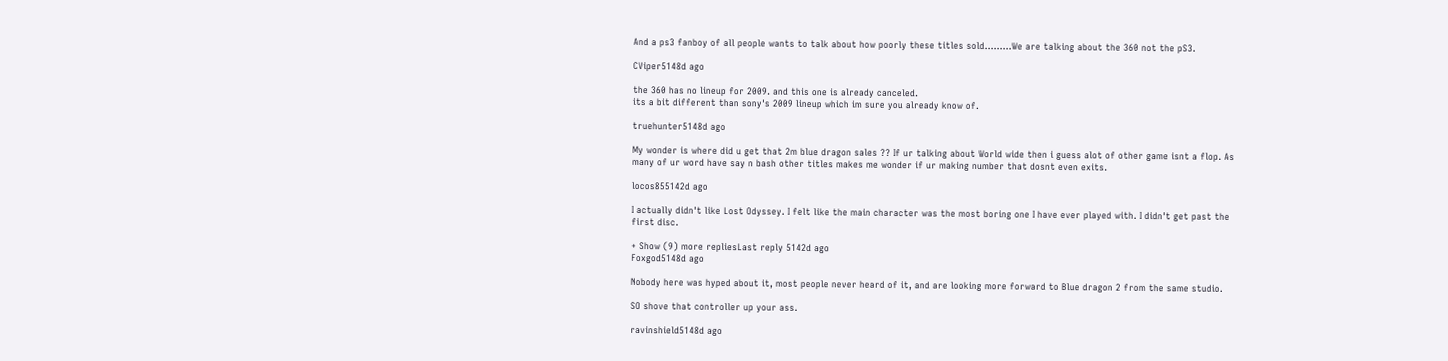And a ps3 fanboy of all people wants to talk about how poorly these titles sold.........We are talking about the 360 not the pS3.

CViper5148d ago

the 360 has no lineup for 2009. and this one is already canceled.
its a bit different than sony's 2009 lineup which im sure you already know of.

truehunter5148d ago

My wonder is where did u get that 2m blue dragon sales ?? If ur talking about World wide then i guess alot of other game isnt a flop. As many of ur word have say n bash other titles makes me wonder if ur making number that dosnt even exits.

locos855142d ago

I actually didn't like Lost Odyssey. I felt like the main character was the most boring one I have ever played with. I didn't get past the first disc.

+ Show (9) more repliesLast reply 5142d ago
Foxgod5148d ago

Nobody here was hyped about it, most people never heard of it, and are looking more forward to Blue dragon 2 from the same studio.

SO shove that controller up your ass.

ravinshield5148d ago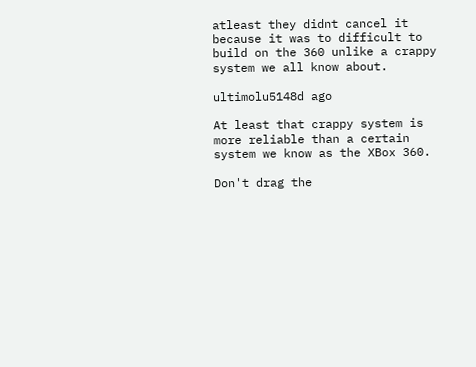atleast they didnt cancel it because it was to difficult to build on the 360 unlike a crappy system we all know about.

ultimolu5148d ago

At least that crappy system is more reliable than a certain system we know as the XBox 360.

Don't drag the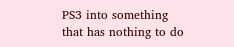PS3 into something that has nothing to do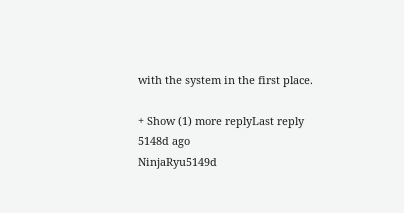with the system in the first place.

+ Show (1) more replyLast reply 5148d ago
NinjaRyu5149d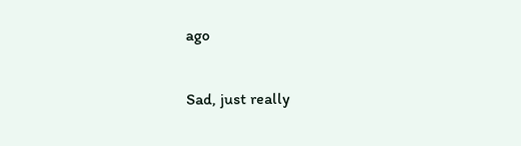ago

Sad, just really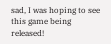sad, I was hoping to see this game being released!